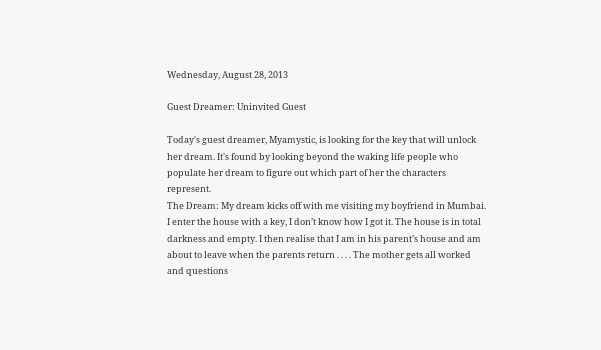Wednesday, August 28, 2013

Guest Dreamer: Uninvited Guest

Today's guest dreamer, Myamystic, is looking for the key that will unlock her dream. It's found by looking beyond the waking life people who populate her dream to figure out which part of her the characters represent.
The Dream: My dream kicks off with me visiting my boyfriend in Mumbai. I enter the house with a key, I don’t know how I got it. The house is in total darkness and empty. I then realise that I am in his parent’s house and am about to leave when the parents return . . . . The mother gets all worked and questions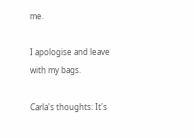me.

I apologise and leave with my bags.

Carla's thoughts: It's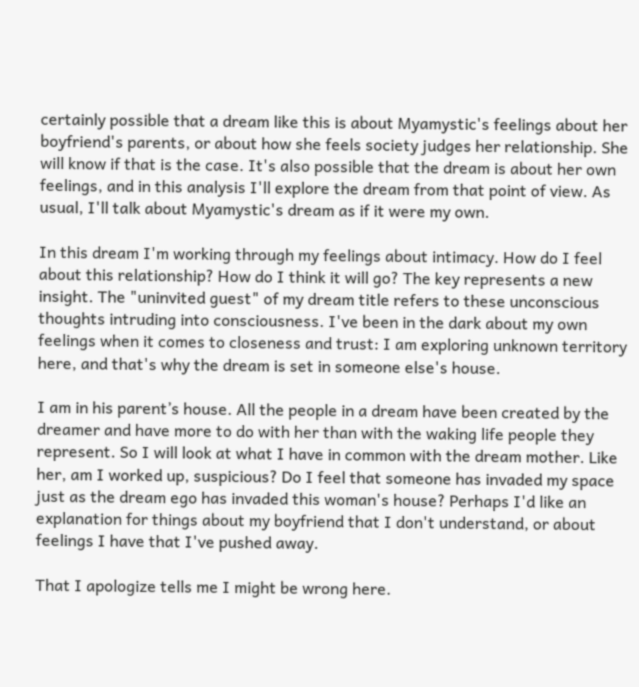certainly possible that a dream like this is about Myamystic's feelings about her boyfriend's parents, or about how she feels society judges her relationship. She will know if that is the case. It's also possible that the dream is about her own feelings, and in this analysis I'll explore the dream from that point of view. As usual, I'll talk about Myamystic's dream as if it were my own.

In this dream I'm working through my feelings about intimacy. How do I feel about this relationship? How do I think it will go? The key represents a new insight. The "uninvited guest" of my dream title refers to these unconscious thoughts intruding into consciousness. I've been in the dark about my own feelings when it comes to closeness and trust: I am exploring unknown territory here, and that's why the dream is set in someone else's house.

I am in his parent’s house. All the people in a dream have been created by the dreamer and have more to do with her than with the waking life people they represent. So I will look at what I have in common with the dream mother. Like her, am I worked up, suspicious? Do I feel that someone has invaded my space just as the dream ego has invaded this woman's house? Perhaps I'd like an explanation for things about my boyfriend that I don't understand, or about feelings I have that I've pushed away.

That I apologize tells me I might be wrong here.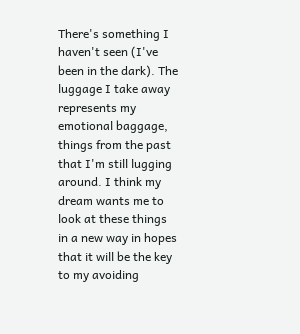There's something I haven't seen (I've been in the dark). The luggage I take away represents my emotional baggage, things from the past that I'm still lugging around. I think my dream wants me to look at these things in a new way in hopes that it will be the key to my avoiding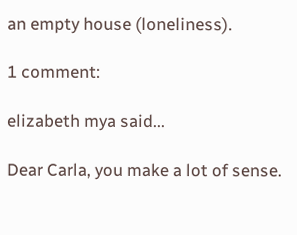an empty house (loneliness).

1 comment:

elizabeth mya said...

Dear Carla, you make a lot of sense.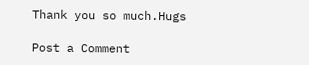Thank you so much.Hugs

Post a Comment